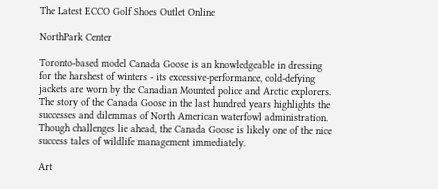The Latest ECCO Golf Shoes Outlet Online

NorthPark Center

Toronto-based model Canada Goose is an knowledgeable in dressing for the harshest of winters - its excessive-performance, cold-defying jackets are worn by the Canadian Mounted police and Arctic explorers. The story of the Canada Goose in the last hundred years highlights the successes and dilemmas of North American waterfowl administration. Though challenges lie ahead, the Canada Goose is likely one of the nice success tales of wildlife management immediately.

Art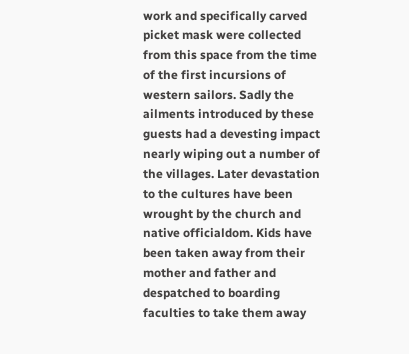work and specifically carved picket mask were collected from this space from the time of the first incursions of western sailors. Sadly the ailments introduced by these guests had a devesting impact nearly wiping out a number of the villages. Later devastation to the cultures have been wrought by the church and native officialdom. Kids have been taken away from their mother and father and despatched to boarding faculties to take them away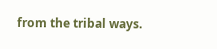from the tribal ways.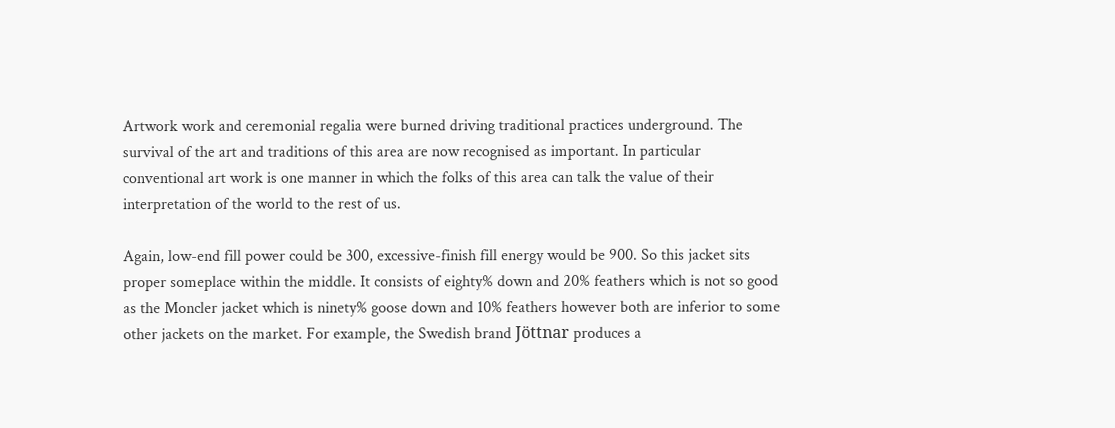Artwork work and ceremonial regalia were burned driving traditional practices underground. The survival of the art and traditions of this area are now recognised as important. In particular conventional art work is one manner in which the folks of this area can talk the value of their interpretation of the world to the rest of us.

Again, low-end fill power could be 300, excessive-finish fill energy would be 900. So this jacket sits proper someplace within the middle. It consists of eighty% down and 20% feathers which is not so good as the Moncler jacket which is ninety% goose down and 10% feathers however both are inferior to some other jackets on the market. For example, the Swedish brand Jöttnar produces a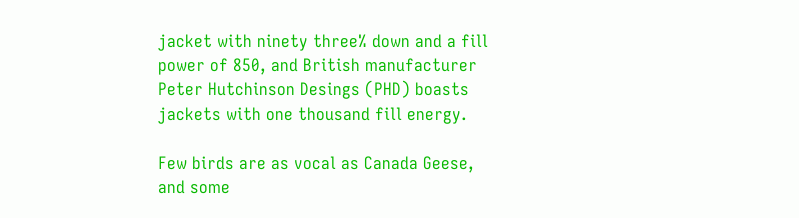jacket with ninety three% down and a fill power of 850, and British manufacturer Peter Hutchinson Desings (PHD) boasts jackets with one thousand fill energy.

Few birds are as vocal as Canada Geese, and some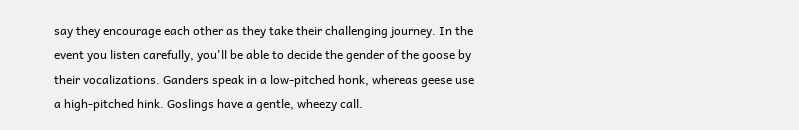say they encourage each other as they take their challenging journey. In the event you listen carefully, you'll be able to decide the gender of the goose by their vocalizations. Ganders speak in a low-pitched honk, whereas geese use a high-pitched hink. Goslings have a gentle, wheezy call.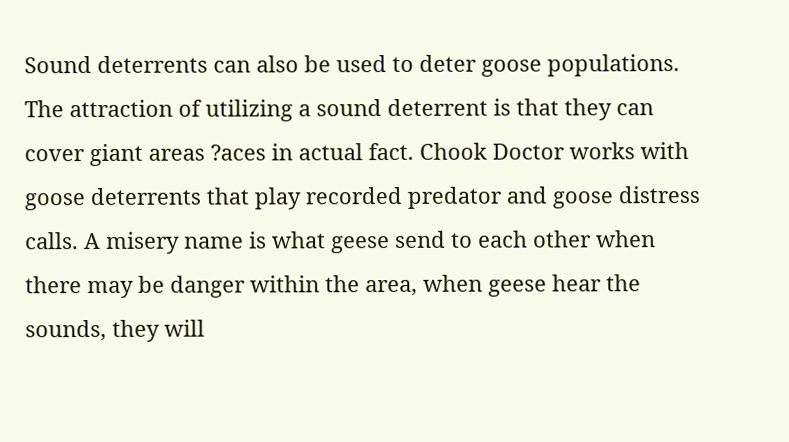Sound deterrents can also be used to deter goose populations. The attraction of utilizing a sound deterrent is that they can cover giant areas ?aces in actual fact. Chook Doctor works with goose deterrents that play recorded predator and goose distress calls. A misery name is what geese send to each other when there may be danger within the area, when geese hear the sounds, they will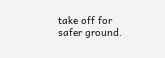take off for safer ground.